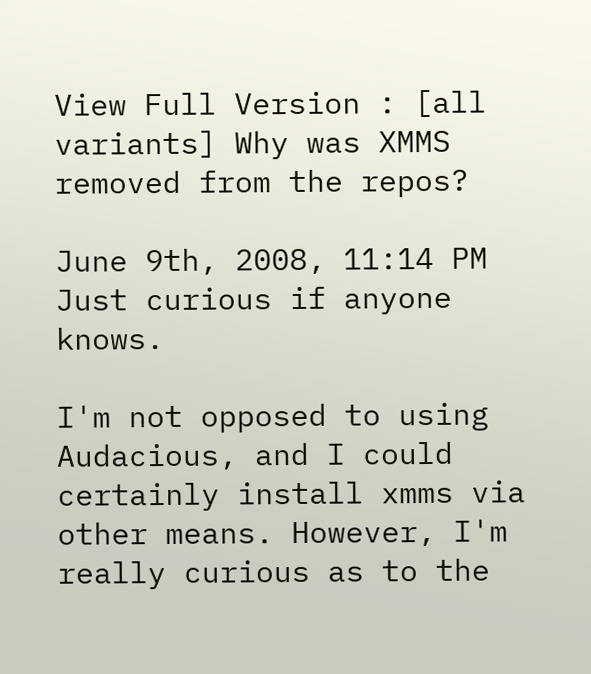View Full Version : [all variants] Why was XMMS removed from the repos?

June 9th, 2008, 11:14 PM
Just curious if anyone knows.

I'm not opposed to using Audacious, and I could certainly install xmms via other means. However, I'm really curious as to the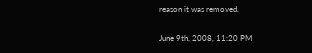reason it was removed.

June 9th, 2008, 11:20 PM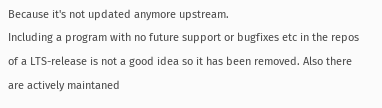Because it's not updated anymore upstream.
Including a program with no future support or bugfixes etc in the repos of a LTS-release is not a good idea so it has been removed. Also there are actively maintaned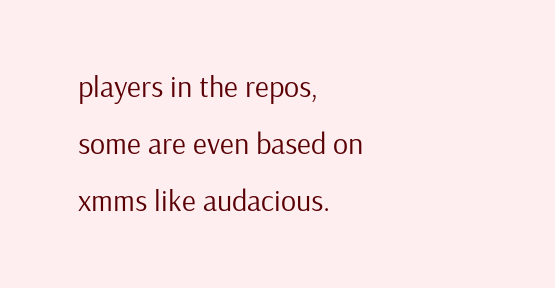players in the repos, some are even based on xmms like audacious.